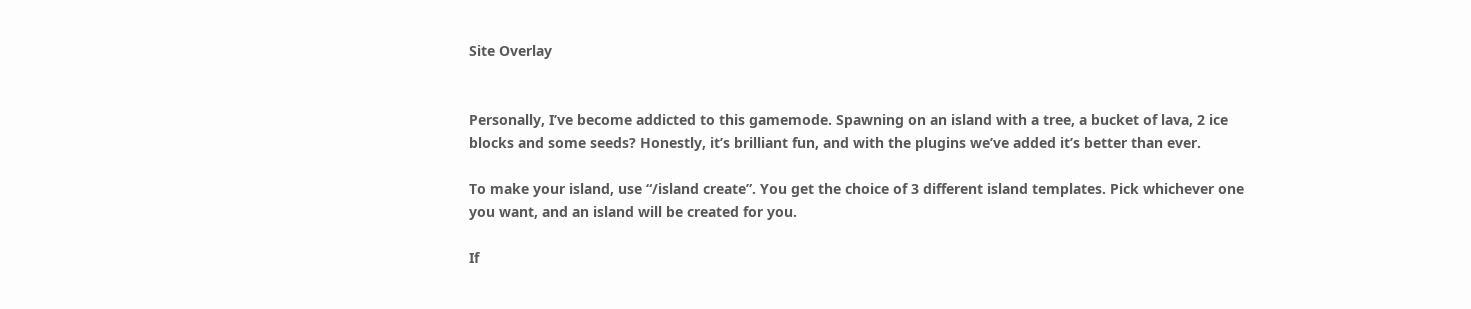Site Overlay


Personally, I’ve become addicted to this gamemode. Spawning on an island with a tree, a bucket of lava, 2 ice blocks and some seeds? Honestly, it’s brilliant fun, and with the plugins we’ve added it’s better than ever.

To make your island, use “/island create”. You get the choice of 3 different island templates. Pick whichever one you want, and an island will be created for you.

If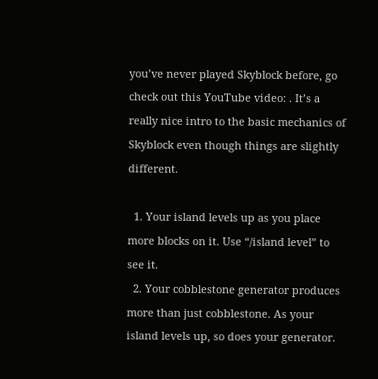you’ve never played Skyblock before, go check out this YouTube video: . It’s a really nice intro to the basic mechanics of Skyblock even though things are slightly different.

  1. Your island levels up as you place more blocks on it. Use “/island level” to see it.
  2. Your cobblestone generator produces more than just cobblestone. As your island levels up, so does your generator.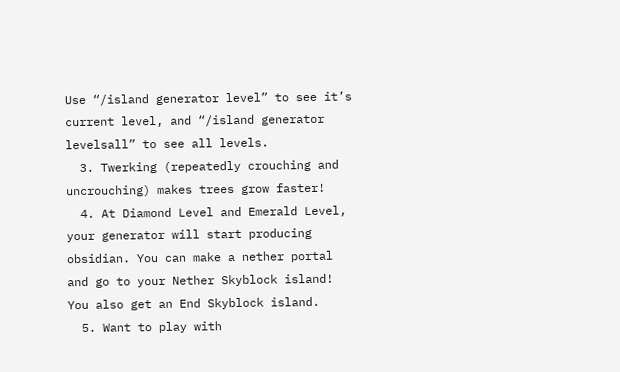Use “/island generator level” to see it’s current level, and “/island generator levelsall” to see all levels.
  3. Twerking (repeatedly crouching and uncrouching) makes trees grow faster!
  4. At Diamond Level and Emerald Level, your generator will start producing obsidian. You can make a nether portal and go to your Nether Skyblock island! You also get an End Skyblock island.
  5. Want to play with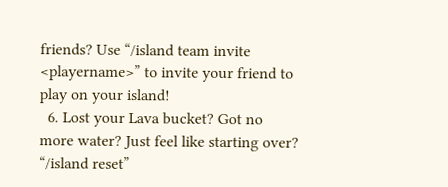friends? Use “/island team invite <playername>” to invite your friend to play on your island!
  6. Lost your Lava bucket? Got no more water? Just feel like starting over? “/island reset”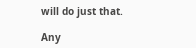will do just that.

Any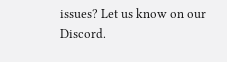issues? Let us know on our Discord.